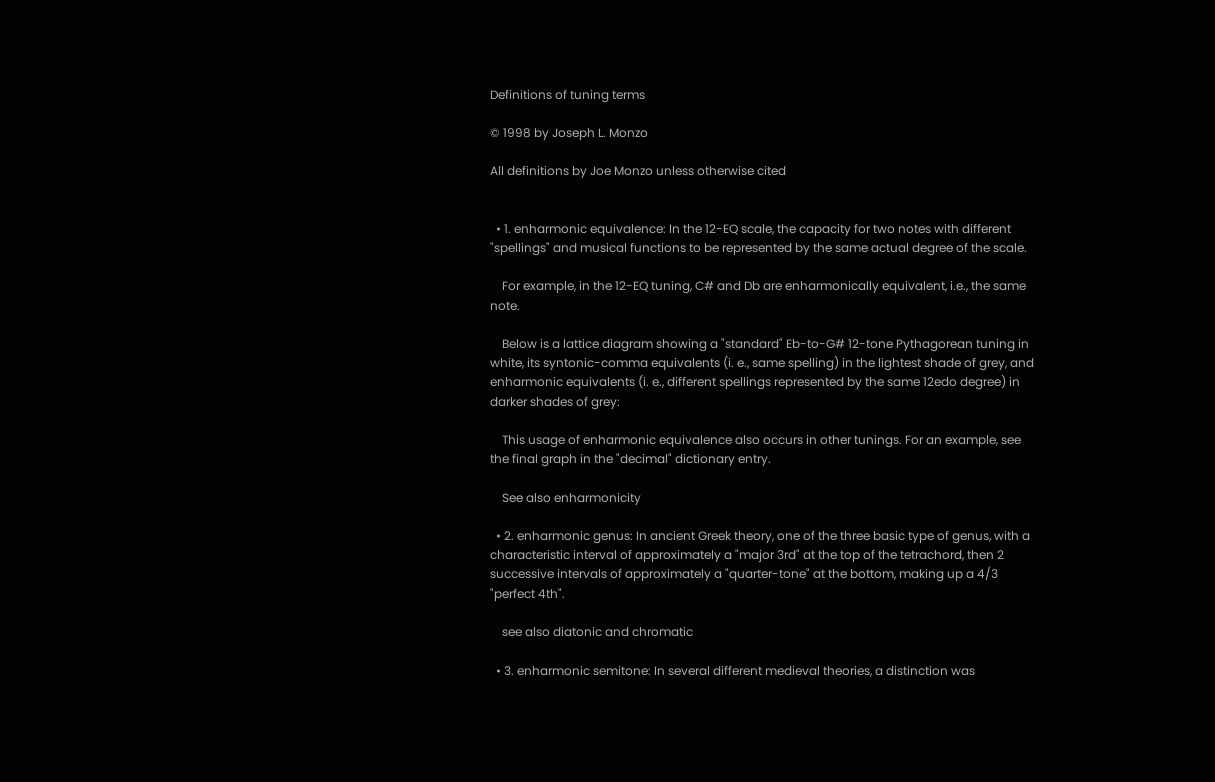Definitions of tuning terms

© 1998 by Joseph L. Monzo

All definitions by Joe Monzo unless otherwise cited


  • 1. enharmonic equivalence: In the 12-EQ scale, the capacity for two notes with different "spellings" and musical functions to be represented by the same actual degree of the scale.

    For example, in the 12-EQ tuning, C# and Db are enharmonically equivalent, i.e., the same note.

    Below is a lattice diagram showing a "standard" Eb-to-G# 12-tone Pythagorean tuning in white, its syntonic-comma equivalents (i. e., same spelling) in the lightest shade of grey, and enharmonic equivalents (i. e., different spellings represented by the same 12edo degree) in darker shades of grey:

    This usage of enharmonic equivalence also occurs in other tunings. For an example, see the final graph in the "decimal" dictionary entry.

    See also enharmonicity

  • 2. enharmonic genus: In ancient Greek theory, one of the three basic type of genus, with a characteristic interval of approximately a "major 3rd" at the top of the tetrachord, then 2 successive intervals of approximately a "quarter-tone" at the bottom, making up a 4/3 "perfect 4th".

    see also diatonic and chromatic

  • 3. enharmonic semitone: In several different medieval theories, a distinction was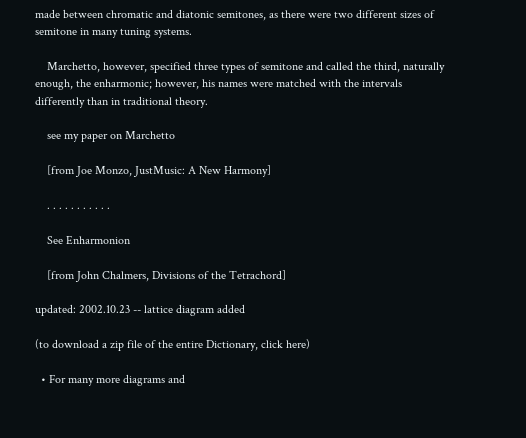made between chromatic and diatonic semitones, as there were two different sizes of semitone in many tuning systems.

    Marchetto, however, specified three types of semitone and called the third, naturally enough, the enharmonic; however, his names were matched with the intervals differently than in traditional theory.

    see my paper on Marchetto

    [from Joe Monzo, JustMusic: A New Harmony]

    . . . . . . . . . . .

    See Enharmonion

    [from John Chalmers, Divisions of the Tetrachord]

updated: 2002.10.23 -- lattice diagram added

(to download a zip file of the entire Dictionary, click here)

  • For many more diagrams and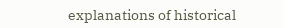explanations of historical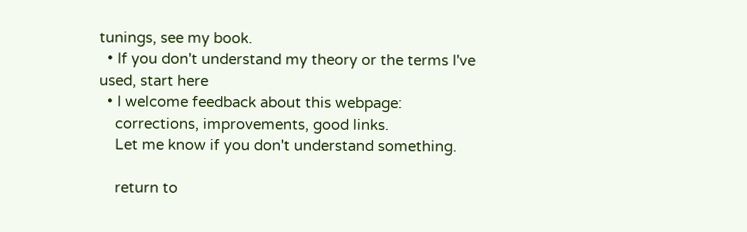tunings, see my book.
  • If you don't understand my theory or the terms I've used, start here
  • I welcome feedback about this webpage:
    corrections, improvements, good links.
    Let me know if you don't understand something.

    return to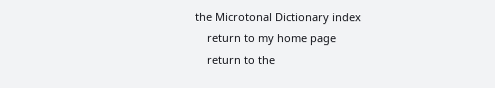the Microtonal Dictionary index
    return to my home page
    return to the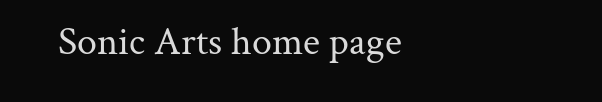Sonic Arts home page